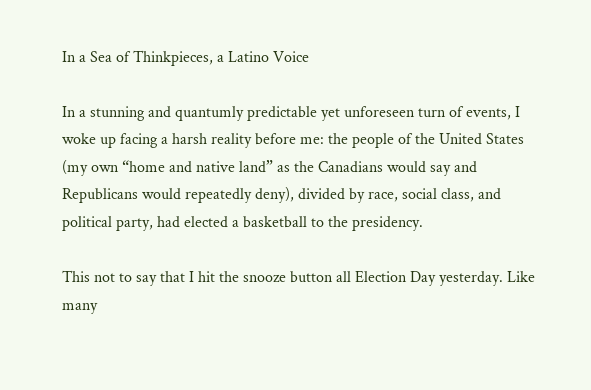In a Sea of Thinkpieces, a Latino Voice

In a stunning and quantumly predictable yet unforeseen turn of events, I woke up facing a harsh reality before me: the people of the United States (my own “home and native land” as the Canadians would say and Republicans would repeatedly deny), divided by race, social class, and political party, had elected a basketball to the presidency.

This not to say that I hit the snooze button all Election Day yesterday. Like many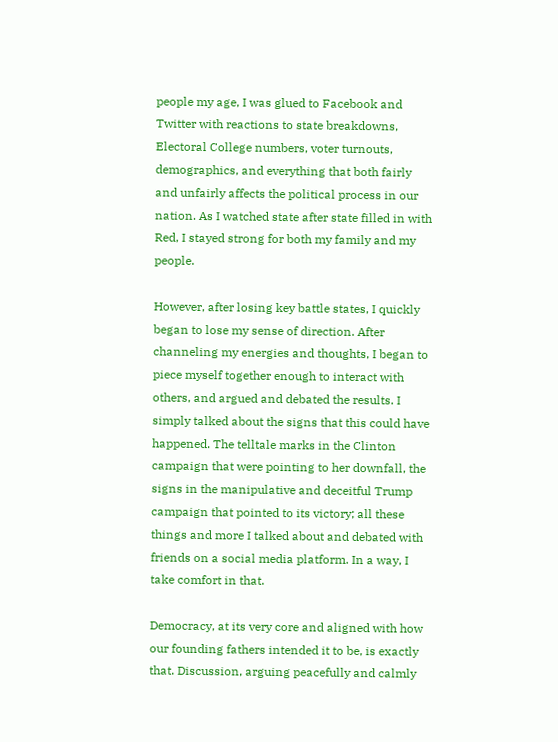people my age, I was glued to Facebook and Twitter with reactions to state breakdowns, Electoral College numbers, voter turnouts, demographics, and everything that both fairly and unfairly affects the political process in our nation. As I watched state after state filled in with Red, I stayed strong for both my family and my people.

However, after losing key battle states, I quickly began to lose my sense of direction. After channeling my energies and thoughts, I began to piece myself together enough to interact with others, and argued and debated the results. I simply talked about the signs that this could have happened. The telltale marks in the Clinton campaign that were pointing to her downfall, the signs in the manipulative and deceitful Trump campaign that pointed to its victory; all these things and more I talked about and debated with friends on a social media platform. In a way, I take comfort in that.

Democracy, at its very core and aligned with how our founding fathers intended it to be, is exactly that. Discussion, arguing peacefully and calmly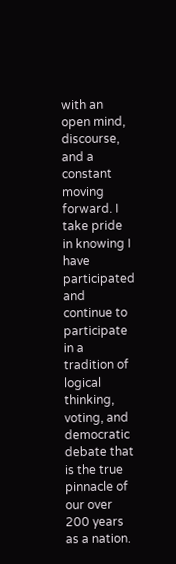with an open mind, discourse, and a constant moving forward. I take pride in knowing I have participated and continue to participate in a tradition of logical thinking, voting, and democratic debate that is the true pinnacle of our over 200 years as a nation.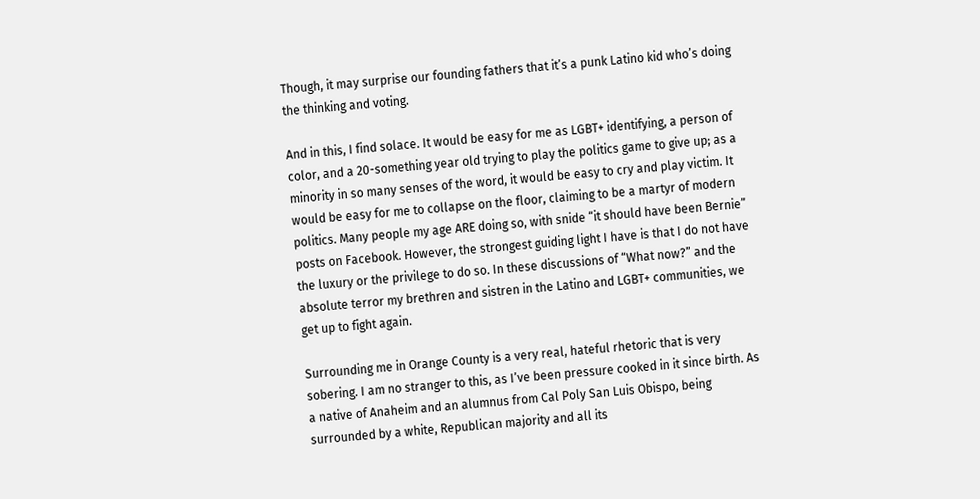Though, it may surprise our founding fathers that it’s a punk Latino kid who’s doing the thinking and voting.

And in this, I find solace. It would be easy for me as LGBT+ identifying, a person of color, and a 20-something year old trying to play the politics game to give up; as a minority in so many senses of the word, it would be easy to cry and play victim. It would be easy for me to collapse on the floor, claiming to be a martyr of modern politics. Many people my age ARE doing so, with snide “it should have been Bernie” posts on Facebook. However, the strongest guiding light I have is that I do not have the luxury or the privilege to do so. In these discussions of “What now?” and the absolute terror my brethren and sistren in the Latino and LGBT+ communities, we get up to fight again.

Surrounding me in Orange County is a very real, hateful rhetoric that is very sobering. I am no stranger to this, as I’ve been pressure cooked in it since birth. As a native of Anaheim and an alumnus from Cal Poly San Luis Obispo, being surrounded by a white, Republican majority and all its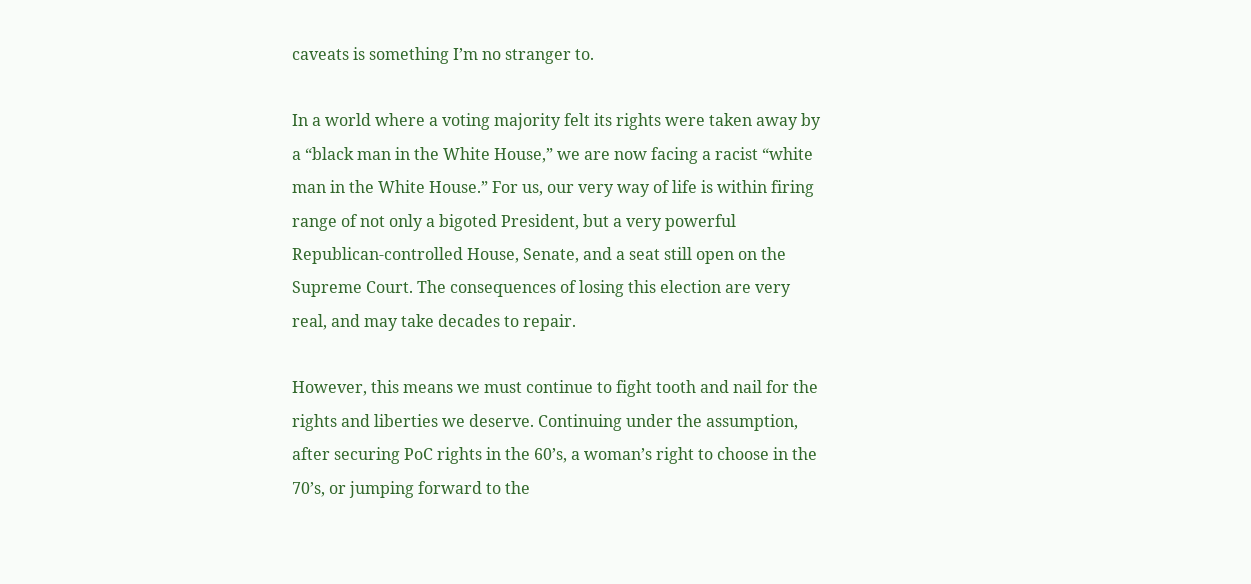caveats is something I’m no stranger to.

In a world where a voting majority felt its rights were taken away by a “black man in the White House,” we are now facing a racist “white man in the White House.” For us, our very way of life is within firing range of not only a bigoted President, but a very powerful Republican-controlled House, Senate, and a seat still open on the Supreme Court. The consequences of losing this election are very real, and may take decades to repair.

However, this means we must continue to fight tooth and nail for the rights and liberties we deserve. Continuing under the assumption, after securing PoC rights in the 60’s, a woman’s right to choose in the 70’s, or jumping forward to the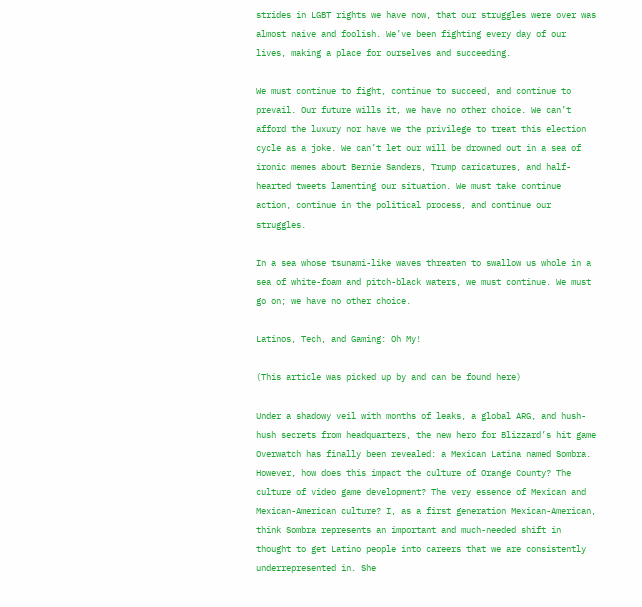strides in LGBT rights we have now, that our struggles were over was almost naive and foolish. We’ve been fighting every day of our lives, making a place for ourselves and succeeding.

We must continue to fight, continue to succeed, and continue to prevail. Our future wills it, we have no other choice. We can’t afford the luxury nor have we the privilege to treat this election cycle as a joke. We can’t let our will be drowned out in a sea of ironic memes about Bernie Sanders, Trump caricatures, and half-hearted tweets lamenting our situation. We must take continue action, continue in the political process, and continue our struggles.

In a sea whose tsunami-like waves threaten to swallow us whole in a sea of white-foam and pitch-black waters, we must continue. We must go on; we have no other choice.

Latinos, Tech, and Gaming: Oh My!

(This article was picked up by and can be found here)

Under a shadowy veil with months of leaks, a global ARG, and hush-hush secrets from headquarters, the new hero for Blizzard’s hit game Overwatch has finally been revealed: a Mexican Latina named Sombra. However, how does this impact the culture of Orange County? The culture of video game development? The very essence of Mexican and Mexican-American culture? I, as a first generation Mexican-American, think Sombra represents an important and much-needed shift in thought to get Latino people into careers that we are consistently underrepresented in. She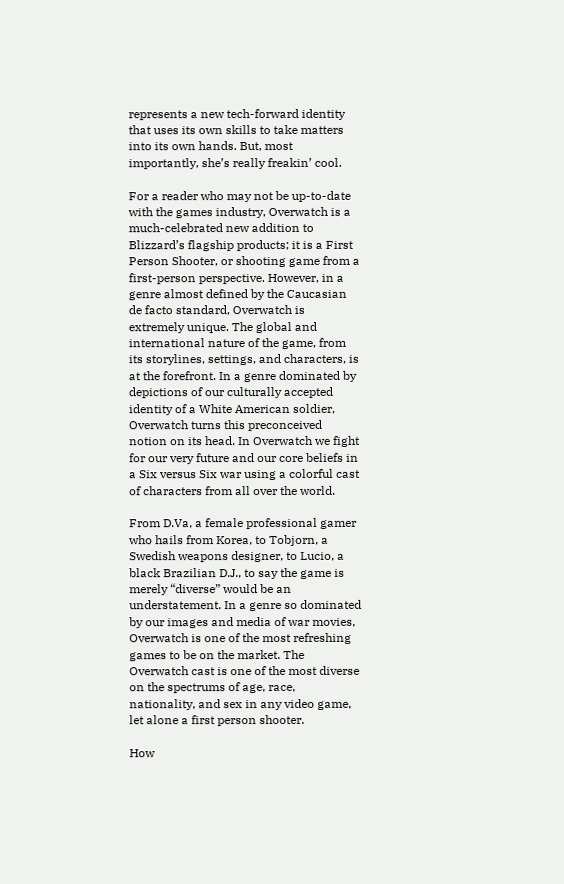represents a new tech-forward identity that uses its own skills to take matters into its own hands. But, most importantly, she’s really freakin’ cool.

For a reader who may not be up-to-date with the games industry, Overwatch is a much-celebrated new addition to Blizzard’s flagship products; it is a First Person Shooter, or shooting game from a first-person perspective. However, in a genre almost defined by the Caucasian de facto standard, Overwatch is extremely unique. The global and international nature of the game, from its storylines, settings, and characters, is at the forefront. In a genre dominated by depictions of our culturally accepted identity of a White American soldier, Overwatch turns this preconceived notion on its head. In Overwatch we fight for our very future and our core beliefs in a Six versus Six war using a colorful cast of characters from all over the world.

From D.Va, a female professional gamer who hails from Korea, to Tobjorn, a Swedish weapons designer, to Lucio, a black Brazilian D.J., to say the game is merely “diverse” would be an understatement. In a genre so dominated by our images and media of war movies, Overwatch is one of the most refreshing games to be on the market. The Overwatch cast is one of the most diverse on the spectrums of age, race, nationality, and sex in any video game, let alone a first person shooter.

How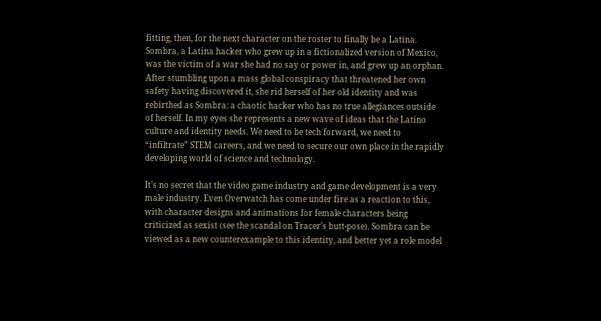fitting, then, for the next character on the roster to finally be a Latina. Sombra, a Latina hacker who grew up in a fictionalized version of Mexico, was the victim of a war she had no say or power in, and grew up an orphan. After stumbling upon a mass global conspiracy that threatened her own safety having discovered it, she rid herself of her old identity and was rebirthed as Sombra: a chaotic hacker who has no true allegiances outside of herself. In my eyes she represents a new wave of ideas that the Latino culture and identity needs. We need to be tech forward, we need to “infiltrate” STEM careers, and we need to secure our own place in the rapidly developing world of science and technology.

It’s no secret that the video game industry and game development is a very male industry. Even Overwatch has come under fire as a reaction to this, with character designs and animations for female characters being criticized as sexist (see the scandal on Tracer’s butt-pose). Sombra can be viewed as a new counterexample to this identity, and better yet a role model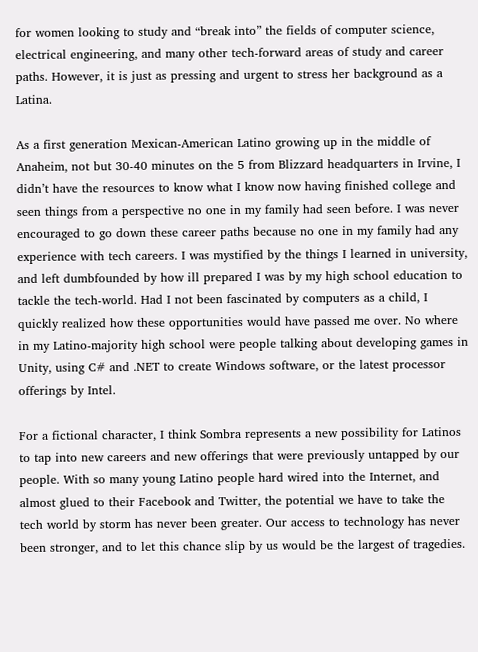for women looking to study and “break into” the fields of computer science, electrical engineering, and many other tech-forward areas of study and career paths. However, it is just as pressing and urgent to stress her background as a Latina.

As a first generation Mexican-American Latino growing up in the middle of Anaheim, not but 30-40 minutes on the 5 from Blizzard headquarters in Irvine, I didn’t have the resources to know what I know now having finished college and seen things from a perspective no one in my family had seen before. I was never encouraged to go down these career paths because no one in my family had any experience with tech careers. I was mystified by the things I learned in university, and left dumbfounded by how ill prepared I was by my high school education to tackle the tech-world. Had I not been fascinated by computers as a child, I quickly realized how these opportunities would have passed me over. No where in my Latino-majority high school were people talking about developing games in Unity, using C# and .NET to create Windows software, or the latest processor offerings by Intel.

For a fictional character, I think Sombra represents a new possibility for Latinos to tap into new careers and new offerings that were previously untapped by our people. With so many young Latino people hard wired into the Internet, and almost glued to their Facebook and Twitter, the potential we have to take the tech world by storm has never been greater. Our access to technology has never been stronger, and to let this chance slip by us would be the largest of tragedies.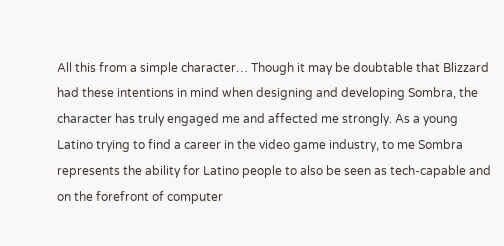All this from a simple character… Though it may be doubtable that Blizzard had these intentions in mind when designing and developing Sombra, the character has truly engaged me and affected me strongly. As a young Latino trying to find a career in the video game industry, to me Sombra represents the ability for Latino people to also be seen as tech-capable and on the forefront of computer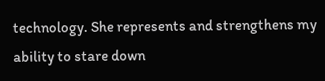technology. She represents and strengthens my ability to stare down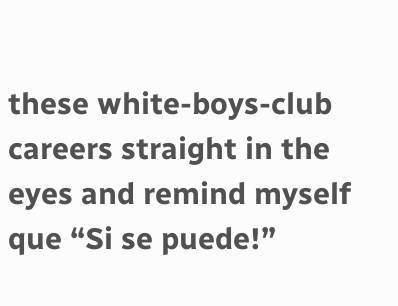these white-boys-club careers straight in the eyes and remind myself que “Si se puede!”